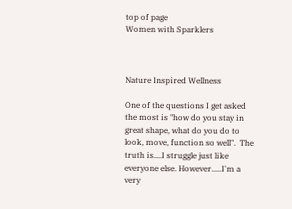top of page
Women with Sparklers



Nature Inspired Wellness

One of the questions I get asked the most is "how do you stay in great shape, what do you do to look, move, function so well".  The truth is....I struggle just like everyone else. However.....I'm a very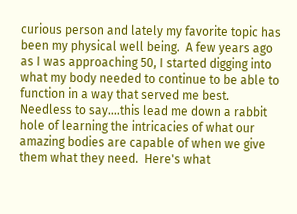curious person and lately my favorite topic has been my physical well being.  A few years ago as I was approaching 50, I started digging into what my body needed to continue to be able to function in a way that served me best. Needless to say....this lead me down a rabbit hole of learning the intricacies of what our amazing bodies are capable of when we give them what they need.  Here's what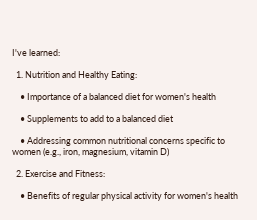I've learned:

  1. Nutrition and Healthy Eating:

    • Importance of a balanced diet for women's health

    • Supplements to add to a balanced diet

    • Addressing common nutritional concerns specific to women (e.g., iron, magnesium, vitamin D)

  2. Exercise and Fitness:

    • Benefits of regular physical activity for women's health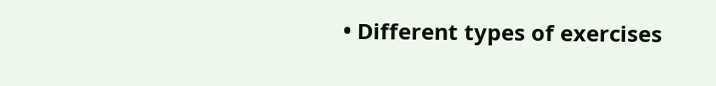• Different types of exercises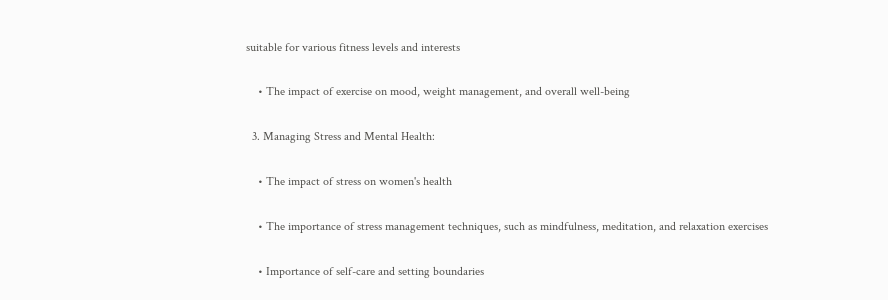suitable for various fitness levels and interests

    • The impact of exercise on mood, weight management, and overall well-being

  3. Managing Stress and Mental Health:

    • The impact of stress on women's health

    • The importance of stress management techniques, such as mindfulness, meditation, and relaxation exercises

    • Importance of self-care and setting boundaries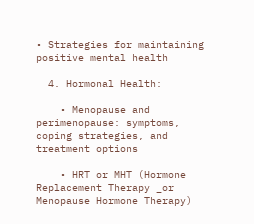• Strategies for maintaining positive mental health

  4. Hormonal Health:

    • Menopause and perimenopause: symptoms, coping strategies, and treatment options

    • HRT or MHT (Hormone Replacement Therapy _or Menopause Hormone Therapy)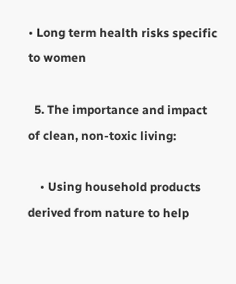• Long term health risks specific to women

  5. The importance and impact of clean, non-toxic living:

    • Using household products derived from nature to help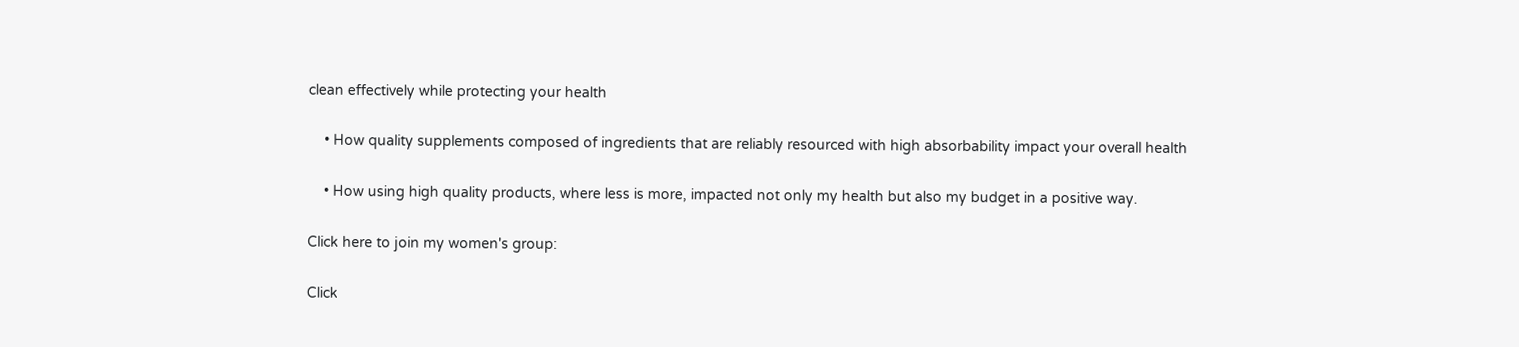clean effectively while protecting your health

    • How quality supplements composed of ingredients that are reliably resourced with high absorbability impact your overall health

    • How using high quality products, where less is more, impacted not only my health but also my budget in a positive way.

Click here to join my women's group:

Click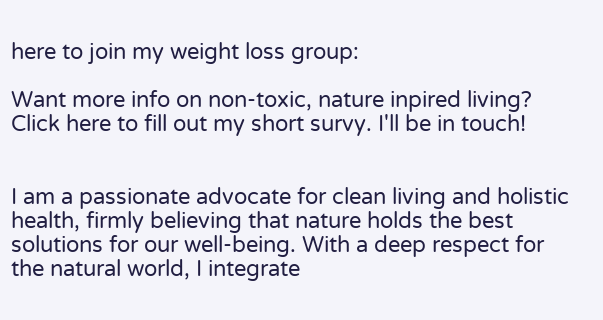here to join my weight loss group:

Want more info on non-toxic, nature inpired living? Click here to fill out my short survy. I'll be in touch!


I am a passionate advocate for clean living and holistic health, firmly believing that nature holds the best solutions for our well-being. With a deep respect for the natural world, I integrate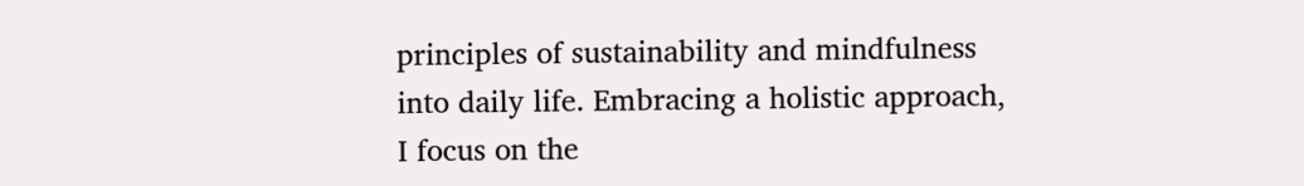principles of sustainability and mindfulness into daily life. Embracing a holistic approach, I focus on the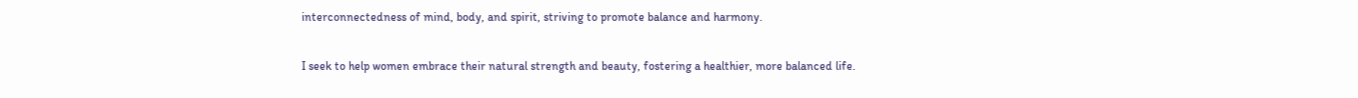interconnectedness of mind, body, and spirit, striving to promote balance and harmony.


I seek to help women embrace their natural strength and beauty, fostering a healthier, more balanced life.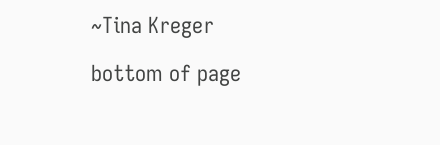~Tina Kreger

bottom of page